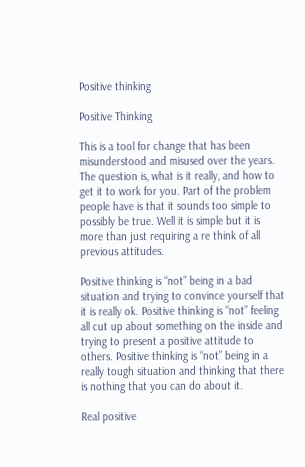Positive thinking

Positive Thinking

This is a tool for change that has been misunderstood and misused over the years. The question is, what is it really, and how to get it to work for you. Part of the problem people have is that it sounds too simple to possibly be true. Well it is simple but it is more than just requiring a re think of all previous attitudes.

Positive thinking is “not” being in a bad situation and trying to convince yourself that it is really ok. Positive thinking is “not” feeling all cut up about something on the inside and trying to present a positive attitude to others. Positive thinking is “not” being in a really tough situation and thinking that there is nothing that you can do about it.

Real positive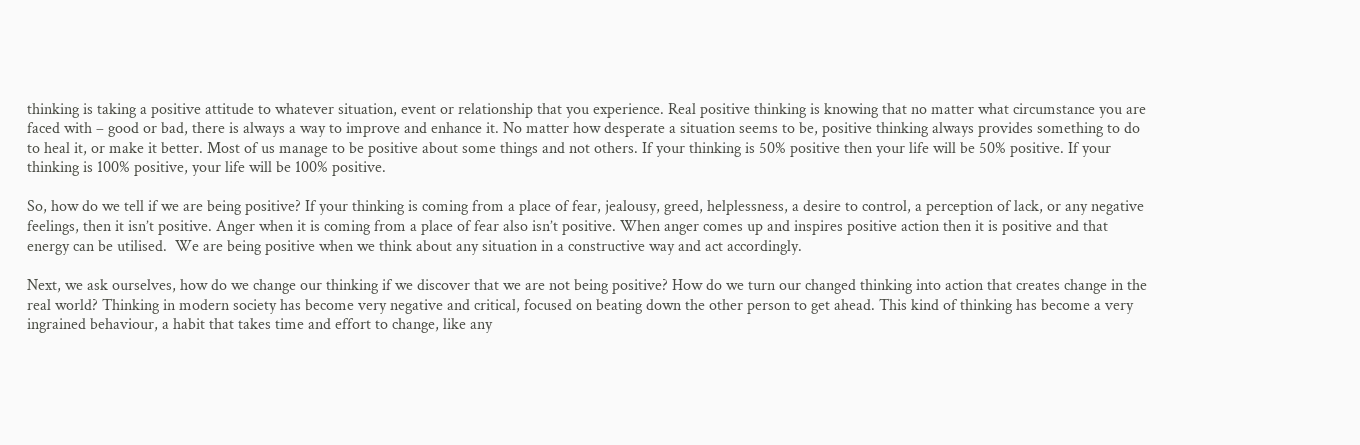thinking is taking a positive attitude to whatever situation, event or relationship that you experience. Real positive thinking is knowing that no matter what circumstance you are faced with – good or bad, there is always a way to improve and enhance it. No matter how desperate a situation seems to be, positive thinking always provides something to do to heal it, or make it better. Most of us manage to be positive about some things and not others. If your thinking is 50% positive then your life will be 50% positive. If your thinking is 100% positive, your life will be 100% positive.

So, how do we tell if we are being positive? If your thinking is coming from a place of fear, jealousy, greed, helplessness, a desire to control, a perception of lack, or any negative feelings, then it isn’t positive. Anger when it is coming from a place of fear also isn’t positive. When anger comes up and inspires positive action then it is positive and that energy can be utilised.  We are being positive when we think about any situation in a constructive way and act accordingly.

Next, we ask ourselves, how do we change our thinking if we discover that we are not being positive? How do we turn our changed thinking into action that creates change in the real world? Thinking in modern society has become very negative and critical, focused on beating down the other person to get ahead. This kind of thinking has become a very ingrained behaviour, a habit that takes time and effort to change, like any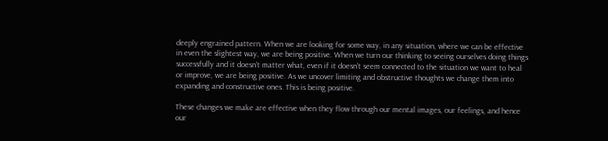deeply engrained pattern. When we are looking for some way, in any situation, where we can be effective in even the slightest way, we are being positive. When we turn our thinking to seeing ourselves doing things successfully and it doesn’t matter what, even if it doesn’t seem connected to the situation we want to heal or improve, we are being positive. As we uncover limiting and obstructive thoughts we change them into expanding and constructive ones. This is being positive.

These changes we make are effective when they flow through our mental images, our feelings, and hence our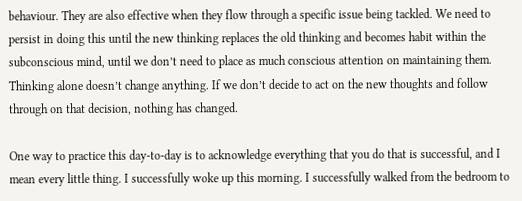behaviour. They are also effective when they flow through a specific issue being tackled. We need to persist in doing this until the new thinking replaces the old thinking and becomes habit within the subconscious mind, until we don’t need to place as much conscious attention on maintaining them. Thinking alone doesn’t change anything. If we don’t decide to act on the new thoughts and follow through on that decision, nothing has changed.

One way to practice this day-to-day is to acknowledge everything that you do that is successful, and I mean every little thing. I successfully woke up this morning. I successfully walked from the bedroom to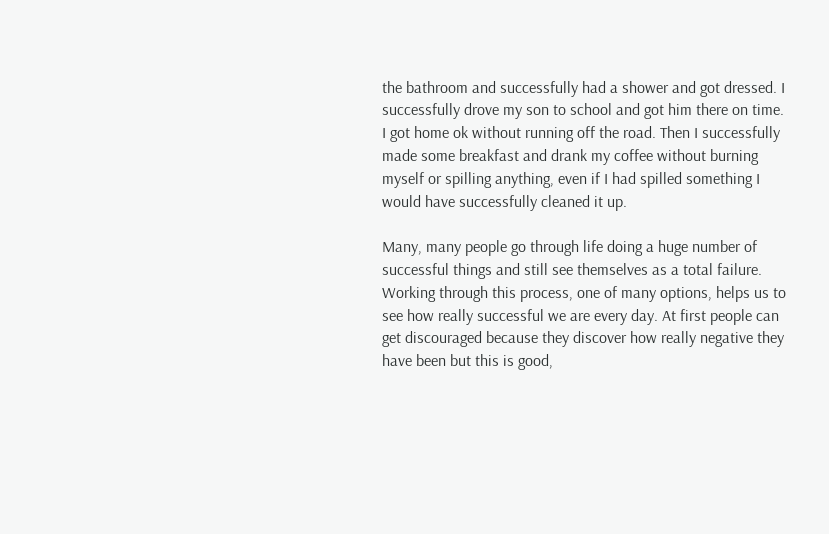the bathroom and successfully had a shower and got dressed. I successfully drove my son to school and got him there on time. I got home ok without running off the road. Then I successfully made some breakfast and drank my coffee without burning myself or spilling anything, even if I had spilled something I would have successfully cleaned it up.

Many, many people go through life doing a huge number of successful things and still see themselves as a total failure. Working through this process, one of many options, helps us to see how really successful we are every day. At first people can get discouraged because they discover how really negative they have been but this is good,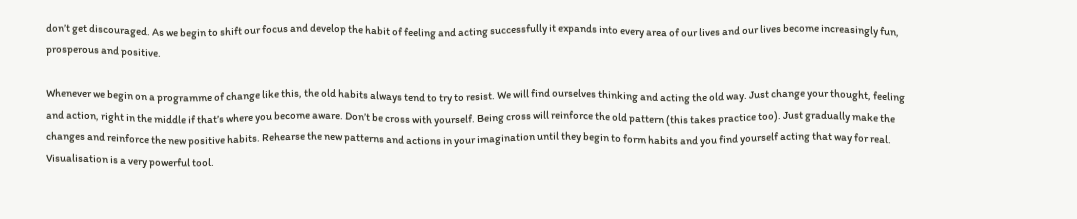don’t get discouraged. As we begin to shift our focus and develop the habit of feeling and acting successfully it expands into every area of our lives and our lives become increasingly fun, prosperous and positive.

Whenever we begin on a programme of change like this, the old habits always tend to try to resist. We will find ourselves thinking and acting the old way. Just change your thought, feeling and action, right in the middle if that’s where you become aware. Don’t be cross with yourself. Being cross will reinforce the old pattern (this takes practice too). Just gradually make the changes and reinforce the new positive habits. Rehearse the new patterns and actions in your imagination until they begin to form habits and you find yourself acting that way for real. Visualisation is a very powerful tool.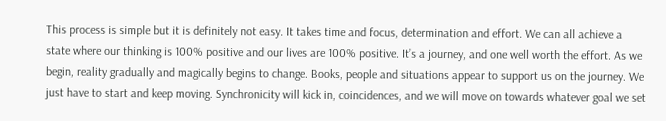This process is simple but it is definitely not easy. It takes time and focus, determination and effort. We can all achieve a state where our thinking is 100% positive and our lives are 100% positive. It’s a journey, and one well worth the effort. As we begin, reality gradually and magically begins to change. Books, people and situations appear to support us on the journey. We just have to start and keep moving. Synchronicity will kick in, coincidences, and we will move on towards whatever goal we set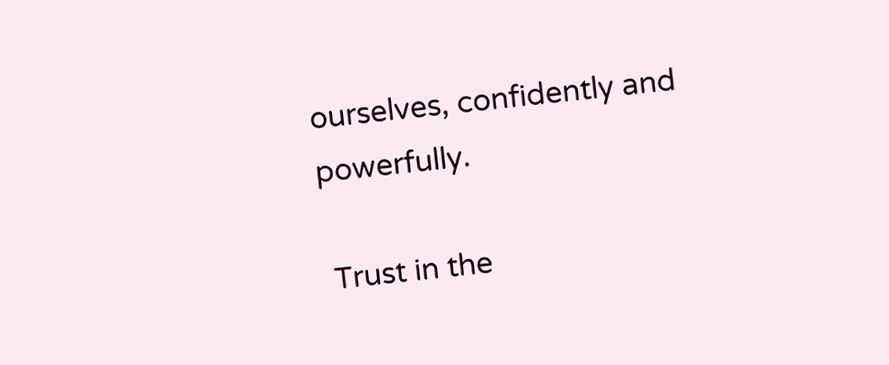ourselves, confidently and powerfully.

 Trust in the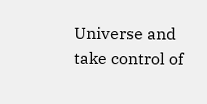Universe and take control of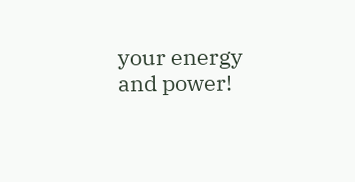your energy and power!